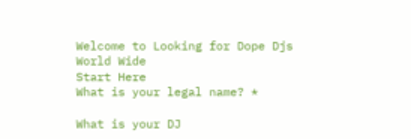Welcome to Looking for Dope Djs World Wide
Start Here
What is your legal name? *

What is your DJ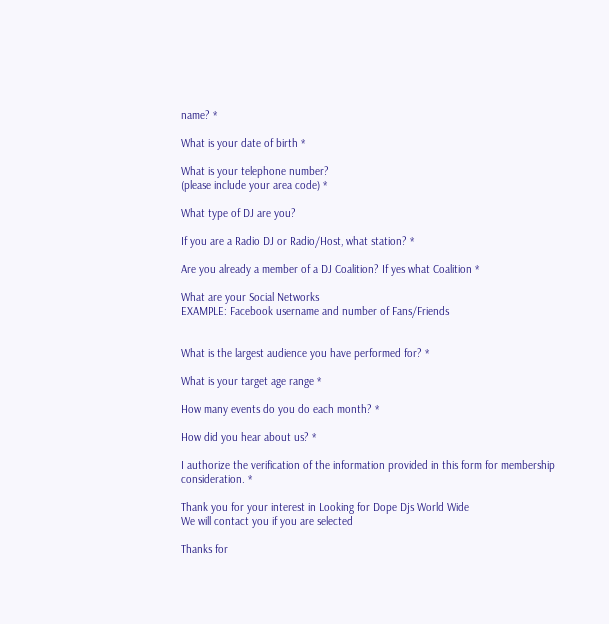name? *

What is your date of birth *

What is your telephone number?
(please include your area code) *

What type of DJ are you?

If you are a Radio DJ or Radio/Host, what station? *

Are you already a member of a DJ Coalition? If yes what Coalition *

What are your Social Networks
EXAMPLE: Facebook username and number of Fans/Friends


What is the largest audience you have performed for? *

What is your target age range *

How many events do you do each month? *

How did you hear about us? *

I authorize the verification of the information provided in this form for membership consideration. *

Thank you for your interest in Looking for Dope Djs World Wide
We will contact you if you are selected

Thanks for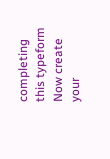completing this typeform
Now create your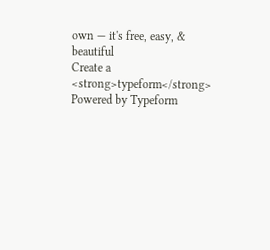own — it's free, easy, & beautiful
Create a <strong>typeform</strong>
Powered by Typeform